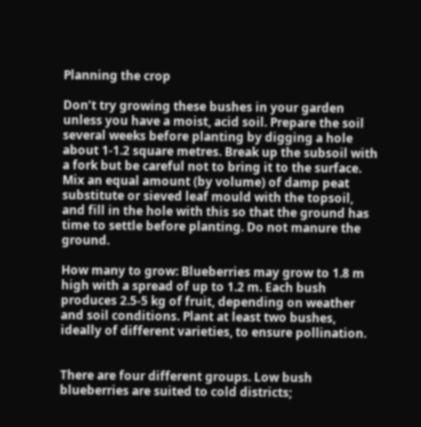Planning the crop

Don’t try growing these bushes in your garden unless you have a moist, acid soil. Prepare the soil several weeks before planting by digging a hole about 1-1.2 square metres. Break up the subsoil with a fork but be careful not to bring it to the surface. Mix an equal amount (by volume) of damp peat substitute or sieved leaf mould with the topsoil, and fill in the hole with this so that the ground has time to settle before planting. Do not manure the ground.

How many to grow: Blueberries may grow to 1.8 m high with a spread of up to 1.2 m. Each bush
produces 2.5-5 kg of fruit, depending on weather and soil conditions. Plant at least two bushes, ideally of different varieties, to ensure pollination.


There are four different groups. Low bush blueberries are suited to cold districts;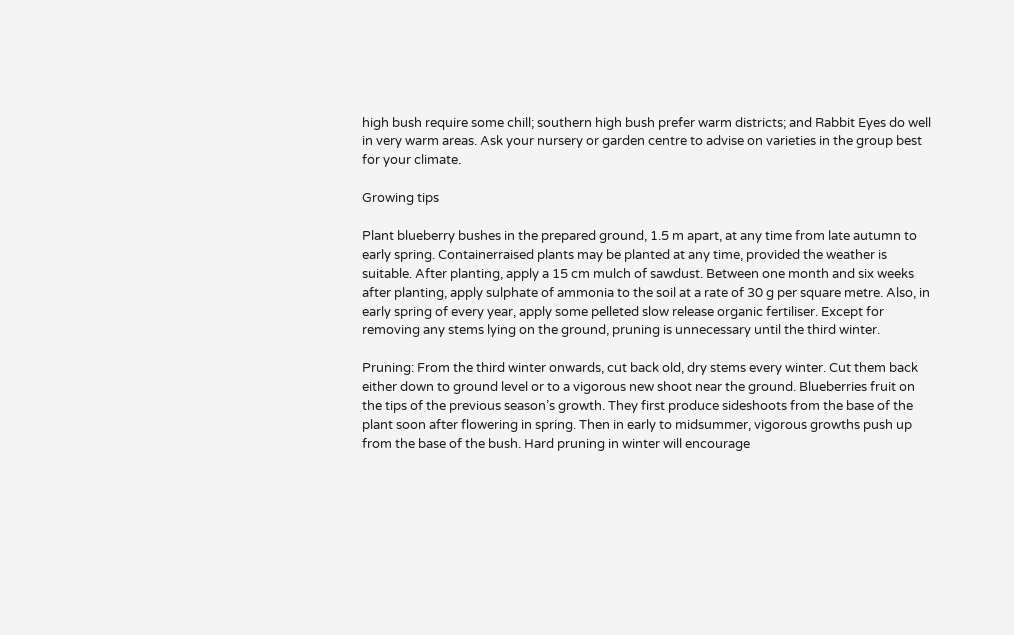high bush require some chill; southern high bush prefer warm districts; and Rabbit Eyes do well in very warm areas. Ask your nursery or garden centre to advise on varieties in the group best for your climate.

Growing tips

Plant blueberry bushes in the prepared ground, 1.5 m apart, at any time from late autumn to early spring. Containerraised plants may be planted at any time, provided the weather is suitable. After planting, apply a 15 cm mulch of sawdust. Between one month and six weeks after planting, apply sulphate of ammonia to the soil at a rate of 30 g per square metre. Also, in early spring of every year, apply some pelleted slow release organic fertiliser. Except for removing any stems lying on the ground, pruning is unnecessary until the third winter.

Pruning: From the third winter onwards, cut back old, dry stems every winter. Cut them back either down to ground level or to a vigorous new shoot near the ground. Blueberries fruit on the tips of the previous season’s growth. They first produce sideshoots from the base of the plant soon after flowering in spring. Then in early to midsummer, vigorous growths push up from the base of the bush. Hard pruning in winter will encourage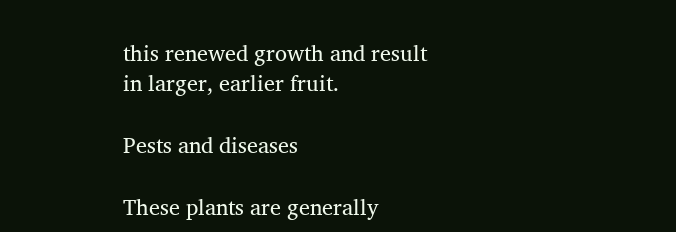this renewed growth and result in larger, earlier fruit.

Pests and diseases

These plants are generally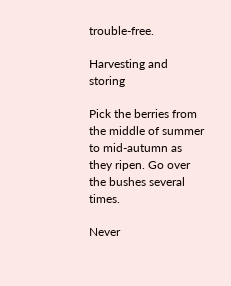trouble-free.

Harvesting and storing

Pick the berries from the middle of summer to mid-autumn as they ripen. Go over the bushes several times.

Never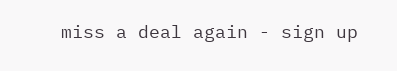miss a deal again - sign up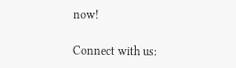now!

Connect with us: